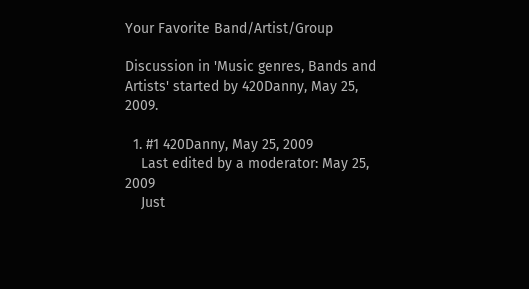Your Favorite Band/Artist/Group

Discussion in 'Music genres, Bands and Artists' started by 420Danny, May 25, 2009.

  1. #1 420Danny, May 25, 2009
    Last edited by a moderator: May 25, 2009
    Just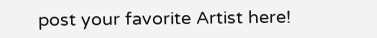post your favorite Artist here!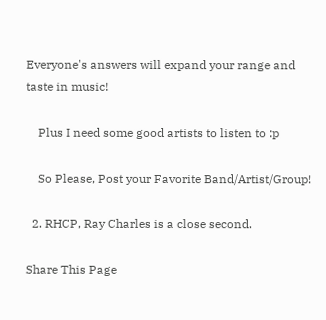Everyone's answers will expand your range and taste in music!

    Plus I need some good artists to listen to :p

    So Please, Post your Favorite Band/Artist/Group!

  2. RHCP, Ray Charles is a close second.

Share This Page